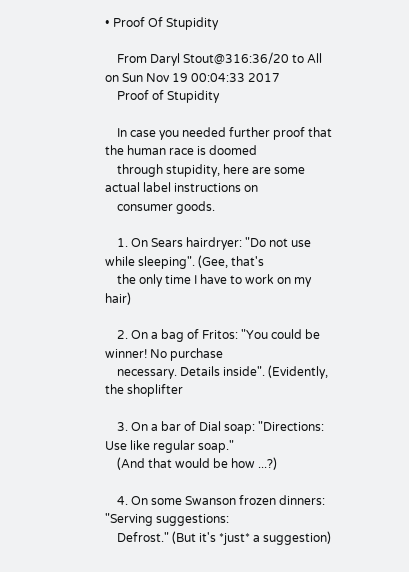• Proof Of Stupidity

    From Daryl Stout@316:36/20 to All on Sun Nov 19 00:04:33 2017
    Proof of Stupidity

    In case you needed further proof that the human race is doomed
    through stupidity, here are some actual label instructions on
    consumer goods.

    1. On Sears hairdryer: "Do not use while sleeping". (Gee, that's
    the only time I have to work on my hair)

    2. On a bag of Fritos: "You could be winner! No purchase
    necessary. Details inside". (Evidently, the shoplifter

    3. On a bar of Dial soap: "Directions: Use like regular soap."
    (And that would be how ...?)

    4. On some Swanson frozen dinners: "Serving suggestions:
    Defrost." (But it's *just* a suggestion)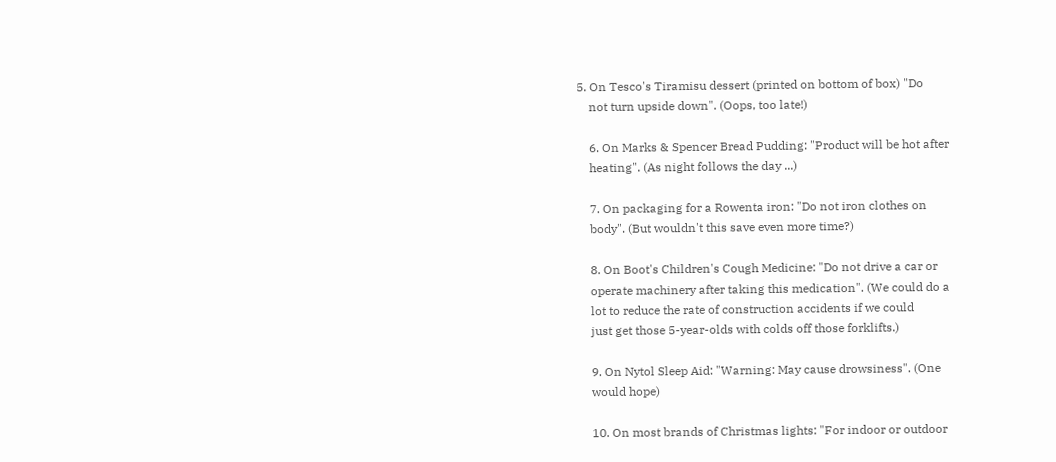5. On Tesco's Tiramisu dessert (printed on bottom of box) "Do
    not turn upside down". (Oops, too late!)

    6. On Marks & Spencer Bread Pudding: "Product will be hot after
    heating". (As night follows the day ...)

    7. On packaging for a Rowenta iron: "Do not iron clothes on
    body". (But wouldn't this save even more time?)

    8. On Boot's Children's Cough Medicine: "Do not drive a car or
    operate machinery after taking this medication". (We could do a
    lot to reduce the rate of construction accidents if we could
    just get those 5-year-olds with colds off those forklifts.)

    9. On Nytol Sleep Aid: "Warning: May cause drowsiness". (One
    would hope)

    10. On most brands of Christmas lights: "For indoor or outdoor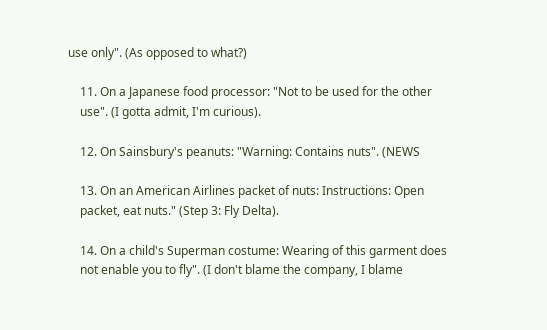use only". (As opposed to what?)

    11. On a Japanese food processor: "Not to be used for the other
    use". (I gotta admit, I'm curious).

    12. On Sainsbury's peanuts: "Warning: Contains nuts". (NEWS

    13. On an American Airlines packet of nuts: Instructions: Open
    packet, eat nuts." (Step 3: Fly Delta).

    14. On a child's Superman costume: Wearing of this garment does
    not enable you to fly". (I don't blame the company, I blame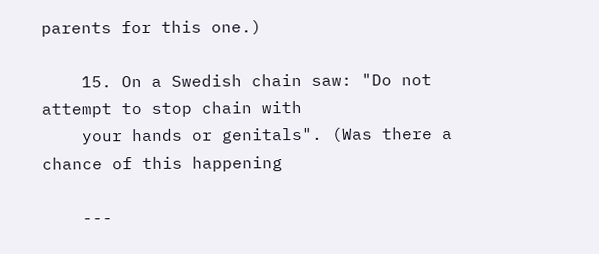parents for this one.)

    15. On a Swedish chain saw: "Do not attempt to stop chain with
    your hands or genitals". (Was there a chance of this happening

    ---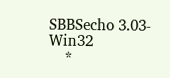SBBSecho 3.03-Win32
    *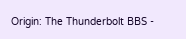Origin: The Thunderbolt BBS -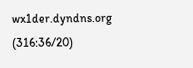wx1der.dyndns.org (316:36/20)